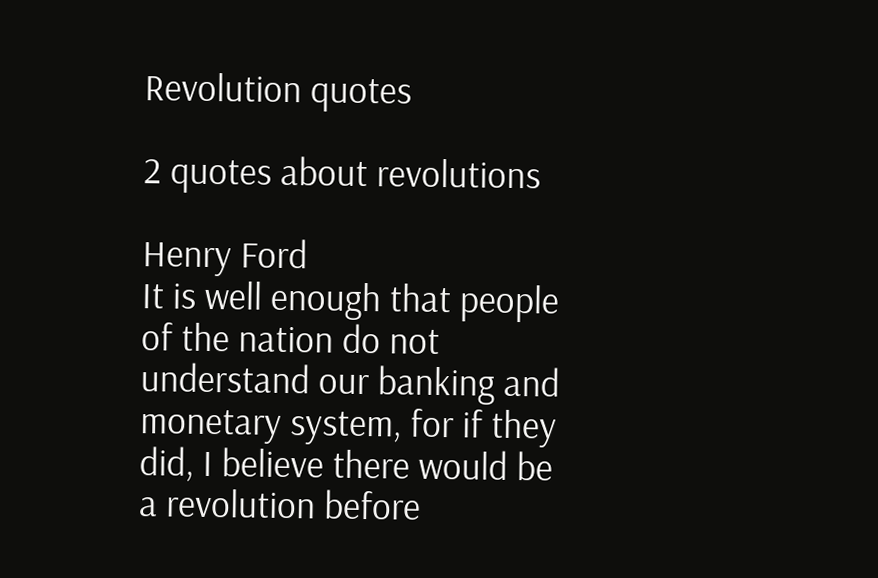Revolution quotes

2 quotes about revolutions

Henry Ford
It is well enough that people of the nation do not understand our banking and monetary system, for if they did, I believe there would be a revolution before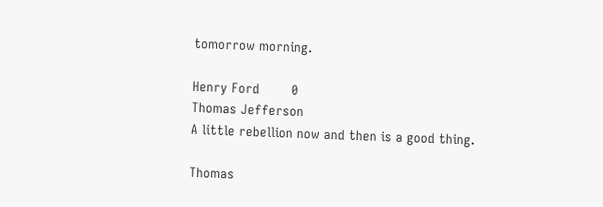tomorrow morning.

Henry Ford        0
Thomas Jefferson
A little rebellion now and then is a good thing.

Thomas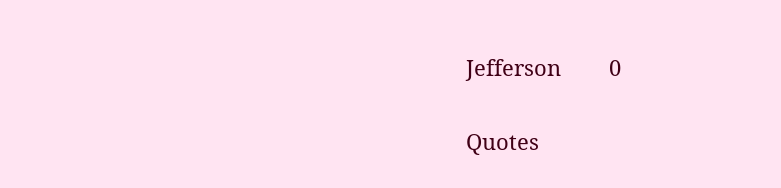Jefferson        0

Quotes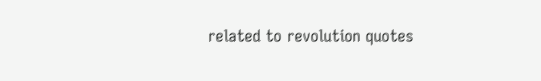related to revolution quotes